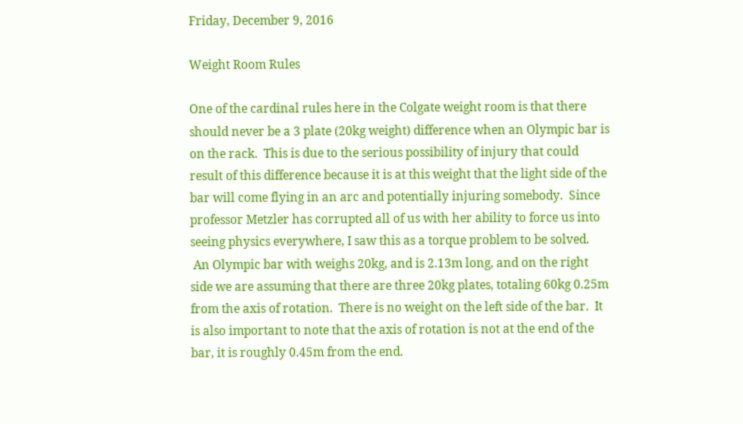Friday, December 9, 2016

Weight Room Rules

One of the cardinal rules here in the Colgate weight room is that there should never be a 3 plate (20kg weight) difference when an Olympic bar is on the rack.  This is due to the serious possibility of injury that could result of this difference because it is at this weight that the light side of the bar will come flying in an arc and potentially injuring somebody.  Since professor Metzler has corrupted all of us with her ability to force us into seeing physics everywhere, I saw this as a torque problem to be solved.
 An Olympic bar with weighs 20kg, and is 2.13m long, and on the right side we are assuming that there are three 20kg plates, totaling 60kg 0.25m from the axis of rotation.  There is no weight on the left side of the bar.  It is also important to note that the axis of rotation is not at the end of the bar, it is roughly 0.45m from the end.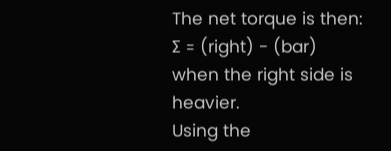The net torque is then: Σ = (right) - (bar) when the right side is heavier.
Using the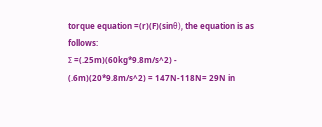torque equation =(r)(F)(sinθ), the equation is as follows:
Σ =(.25m)(60kg*9.8m/s^2) - (.6m)(20*9.8m/s^2) = 147N-118N= 29N in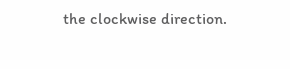the clockwise direction.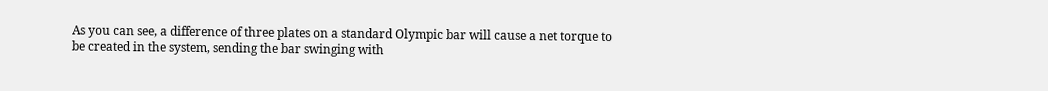As you can see, a difference of three plates on a standard Olympic bar will cause a net torque to be created in the system, sending the bar swinging with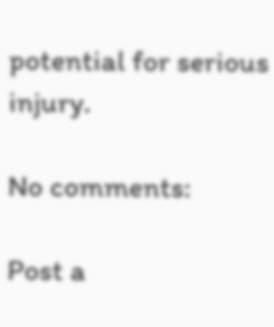potential for serious injury.

No comments:

Post a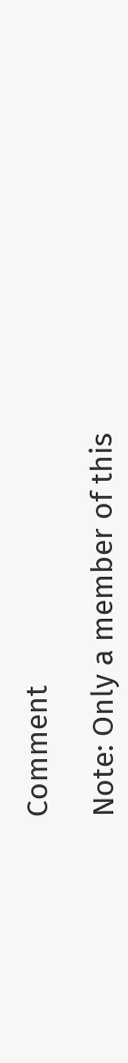Comment

Note: Only a member of this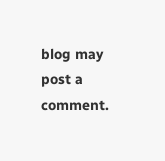blog may post a comment.